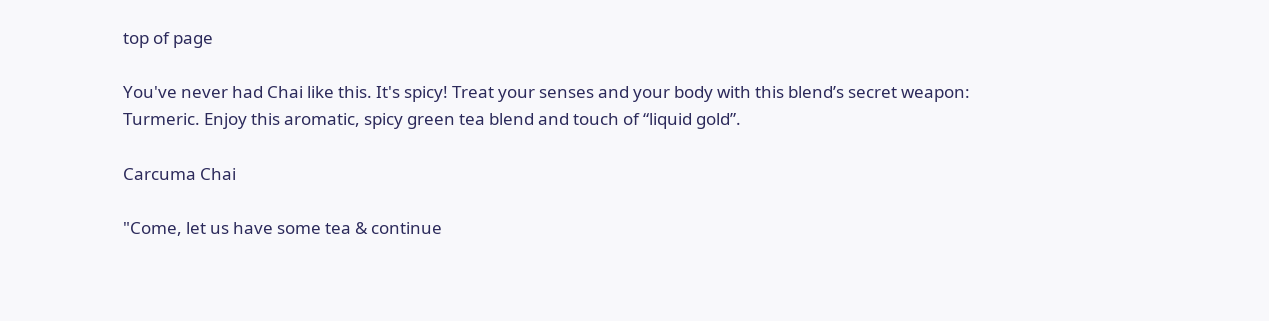top of page

You've never had Chai like this. It's spicy! Treat your senses and your body with this blend’s secret weapon: Turmeric. Enjoy this aromatic, spicy green tea blend and touch of “liquid gold”.

Carcuma Chai

"Come, let us have some tea & continue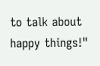to talk about happy things!"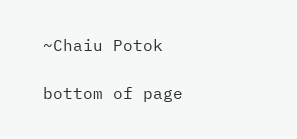~Chaiu Potok

bottom of page